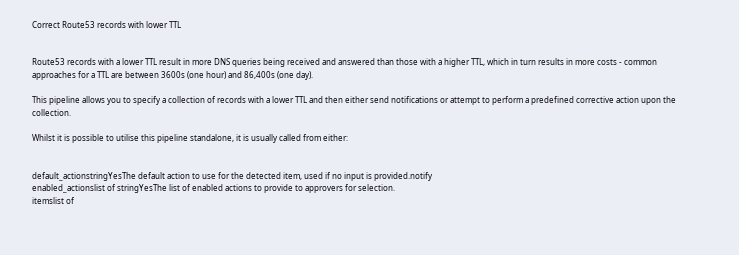Correct Route53 records with lower TTL


Route53 records with a lower TTL result in more DNS queries being received and answered than those with a higher TTL, which in turn results in more costs - common approaches for a TTL are between 3600s (one hour) and 86,400s (one day).

This pipeline allows you to specify a collection of records with a lower TTL and then either send notifications or attempt to perform a predefined corrective action upon the collection.

Whilst it is possible to utilise this pipeline standalone, it is usually called from either:


default_actionstringYesThe default action to use for the detected item, used if no input is provided.notify
enabled_actionslist of stringYesThe list of enabled actions to provide to approvers for selection.
itemslist of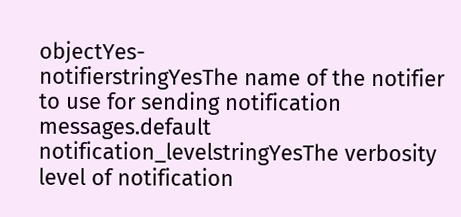objectYes-
notifierstringYesThe name of the notifier to use for sending notification messages.default
notification_levelstringYesThe verbosity level of notification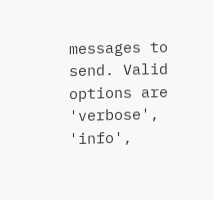messages to send. Valid options are 'verbose', 'info',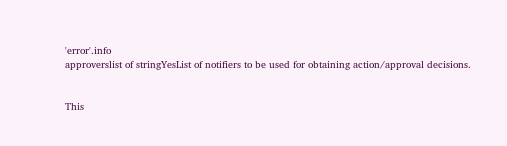'error'.info
approverslist of stringYesList of notifiers to be used for obtaining action/approval decisions.


This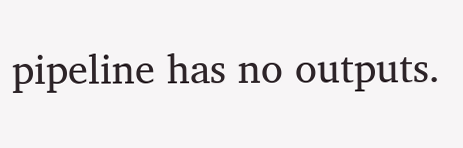pipeline has no outputs.